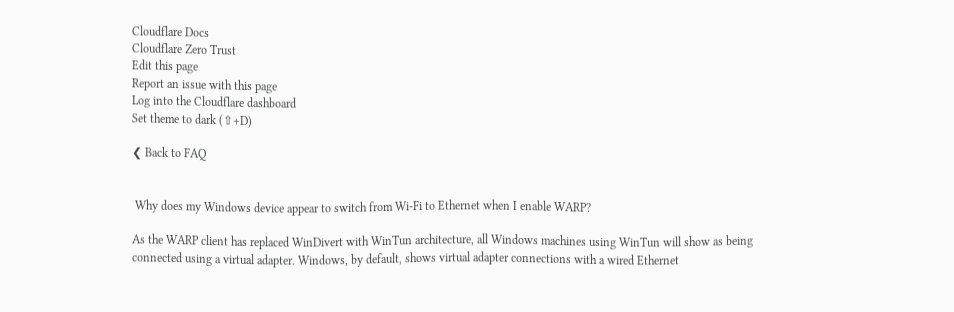Cloudflare Docs
Cloudflare Zero Trust
Edit this page
Report an issue with this page
Log into the Cloudflare dashboard
Set theme to dark (⇧+D)

❮ Back to FAQ


 Why does my Windows device appear to switch from Wi-Fi to Ethernet when I enable WARP?

As the WARP client has replaced WinDivert with WinTun architecture, all Windows machines using WinTun will show as being connected using a virtual adapter. Windows, by default, shows virtual adapter connections with a wired Ethernet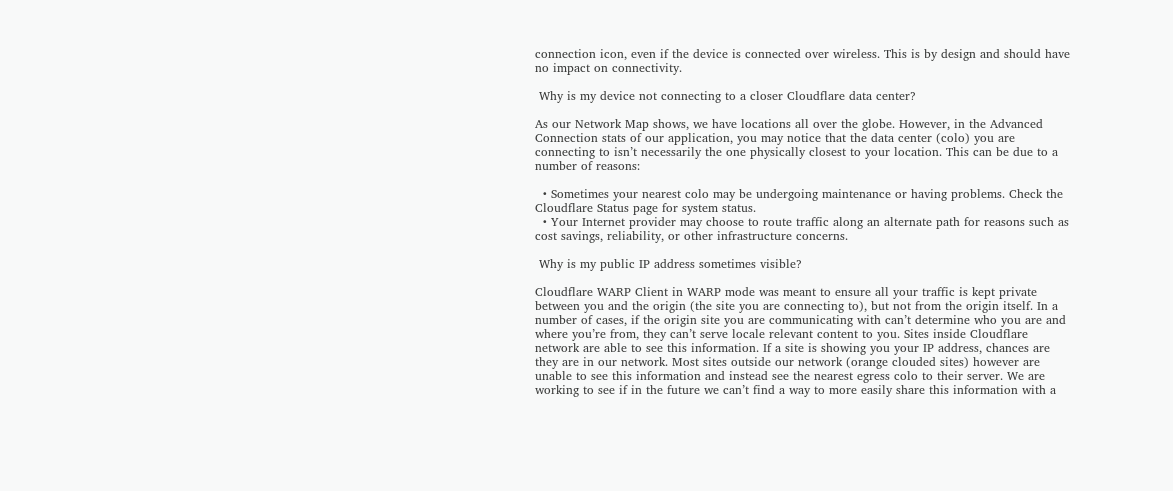connection icon, even if the device is connected over wireless. This is by design and should have no impact on connectivity.

 Why is my device not connecting to a closer Cloudflare data center?

As our Network Map shows, we have locations all over the globe. However, in the Advanced Connection stats of our application, you may notice that the data center (colo) you are connecting to isn’t necessarily the one physically closest to your location. This can be due to a number of reasons:

  • Sometimes your nearest colo may be undergoing maintenance or having problems. Check the Cloudflare Status page for system status.
  • Your Internet provider may choose to route traffic along an alternate path for reasons such as cost savings, reliability, or other infrastructure concerns.

 Why is my public IP address sometimes visible?

Cloudflare WARP Client in WARP mode was meant to ensure all your traffic is kept private between you and the origin (the site you are connecting to), but not from the origin itself. In a number of cases, if the origin site you are communicating with can’t determine who you are and where you’re from, they can’t serve locale relevant content to you. Sites inside Cloudflare network are able to see this information. If a site is showing you your IP address, chances are they are in our network. Most sites outside our network (orange clouded sites) however are unable to see this information and instead see the nearest egress colo to their server. We are working to see if in the future we can’t find a way to more easily share this information with a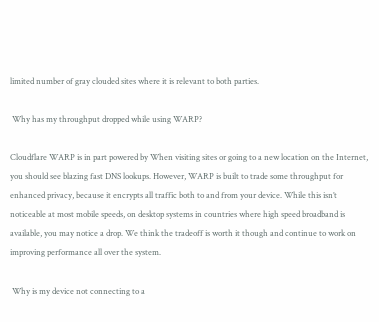limited number of gray clouded sites where it is relevant to both parties.

 Why has my throughput dropped while using WARP?

Cloudflare WARP is in part powered by When visiting sites or going to a new location on the Internet, you should see blazing fast DNS lookups. However, WARP is built to trade some throughput for enhanced privacy, because it encrypts all traffic both to and from your device. While this isn’t noticeable at most mobile speeds, on desktop systems in countries where high speed broadband is available, you may notice a drop. We think the tradeoff is worth it though and continue to work on improving performance all over the system.

 Why is my device not connecting to a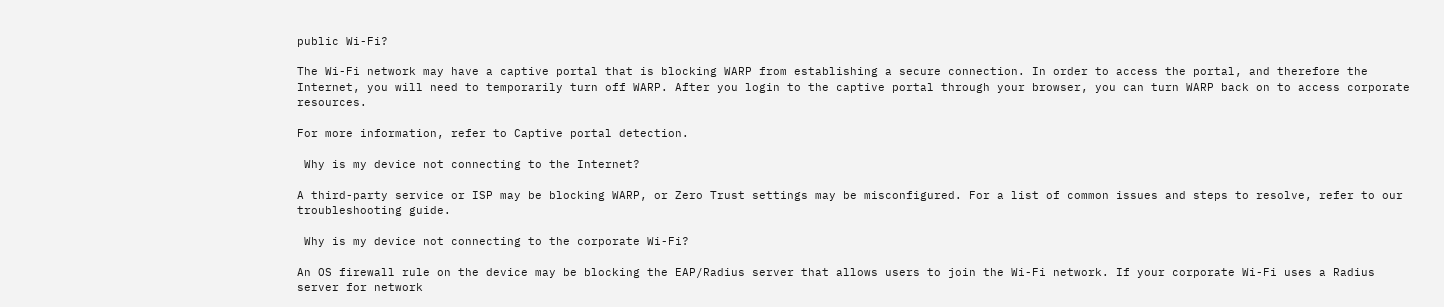public Wi-Fi?

The Wi-Fi network may have a captive portal that is blocking WARP from establishing a secure connection. In order to access the portal, and therefore the Internet, you will need to temporarily turn off WARP. After you login to the captive portal through your browser, you can turn WARP back on to access corporate resources.

For more information, refer to Captive portal detection.

 Why is my device not connecting to the Internet?

A third-party service or ISP may be blocking WARP, or Zero Trust settings may be misconfigured. For a list of common issues and steps to resolve, refer to our troubleshooting guide.

 Why is my device not connecting to the corporate Wi-Fi?

An OS firewall rule on the device may be blocking the EAP/Radius server that allows users to join the Wi-Fi network. If your corporate Wi-Fi uses a Radius server for network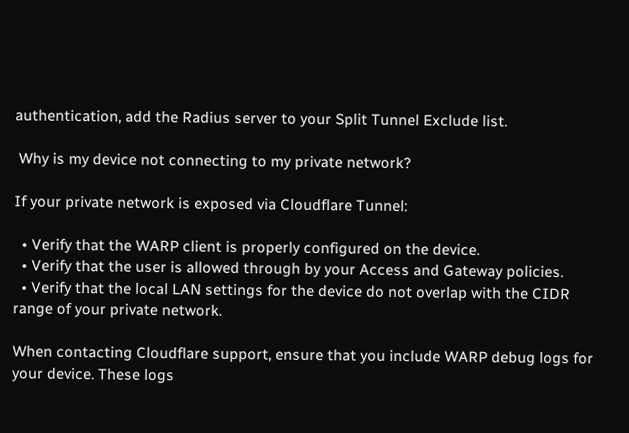authentication, add the Radius server to your Split Tunnel Exclude list.

 Why is my device not connecting to my private network?

If your private network is exposed via Cloudflare Tunnel:

  • Verify that the WARP client is properly configured on the device.
  • Verify that the user is allowed through by your Access and Gateway policies.
  • Verify that the local LAN settings for the device do not overlap with the CIDR range of your private network.

When contacting Cloudflare support, ensure that you include WARP debug logs for your device. These logs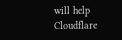will help Cloudflare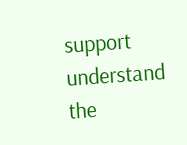support understand the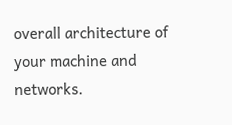overall architecture of your machine and networks.